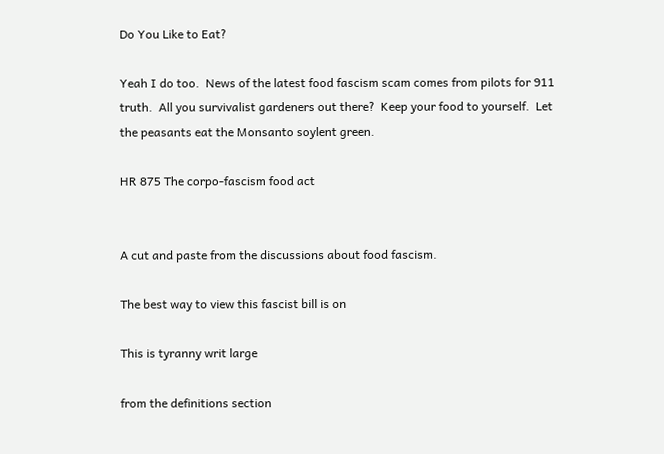Do You Like to Eat?

Yeah I do too.  News of the latest food fascism scam comes from pilots for 911 truth.  All you survivalist gardeners out there?  Keep your food to yourself.  Let the peasants eat the Monsanto soylent green.

HR 875 The corpo-fascism food act


A cut and paste from the discussions about food fascism.

The best way to view this fascist bill is on

This is tyranny writ large

from the definitions section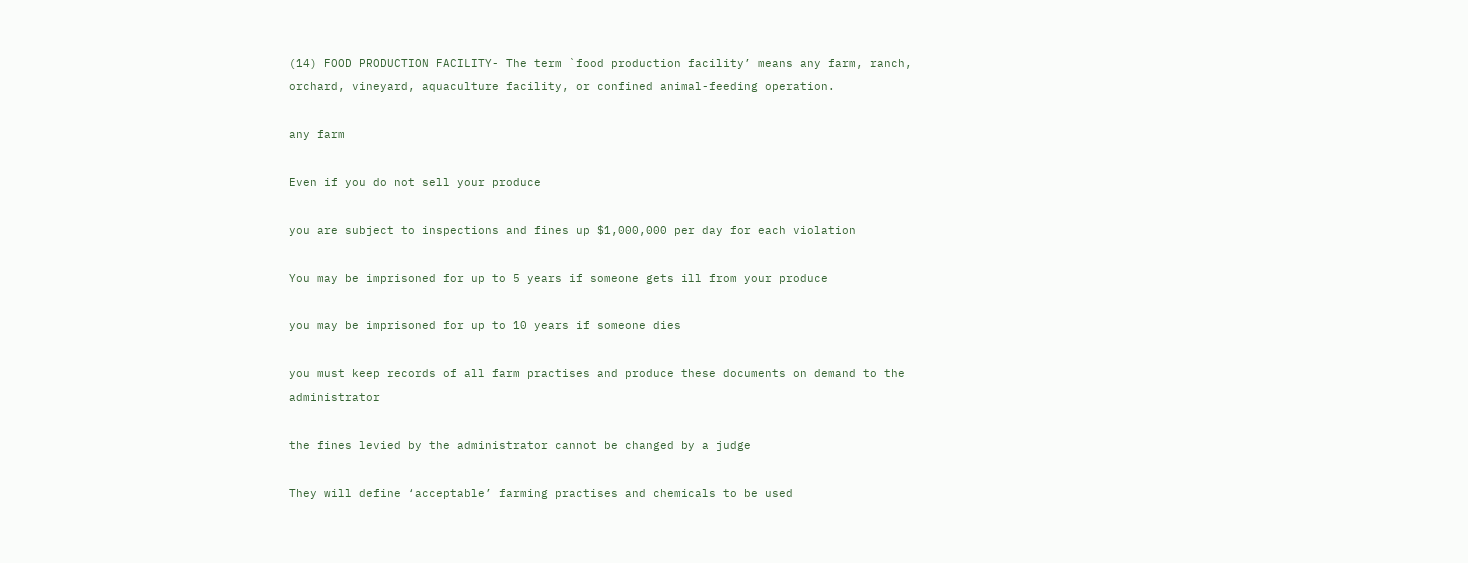(14) FOOD PRODUCTION FACILITY- The term `food production facility’ means any farm, ranch, orchard, vineyard, aquaculture facility, or confined animal-feeding operation.

any farm

Even if you do not sell your produce

you are subject to inspections and fines up $1,000,000 per day for each violation

You may be imprisoned for up to 5 years if someone gets ill from your produce

you may be imprisoned for up to 10 years if someone dies

you must keep records of all farm practises and produce these documents on demand to the administrator

the fines levied by the administrator cannot be changed by a judge

They will define ‘acceptable’ farming practises and chemicals to be used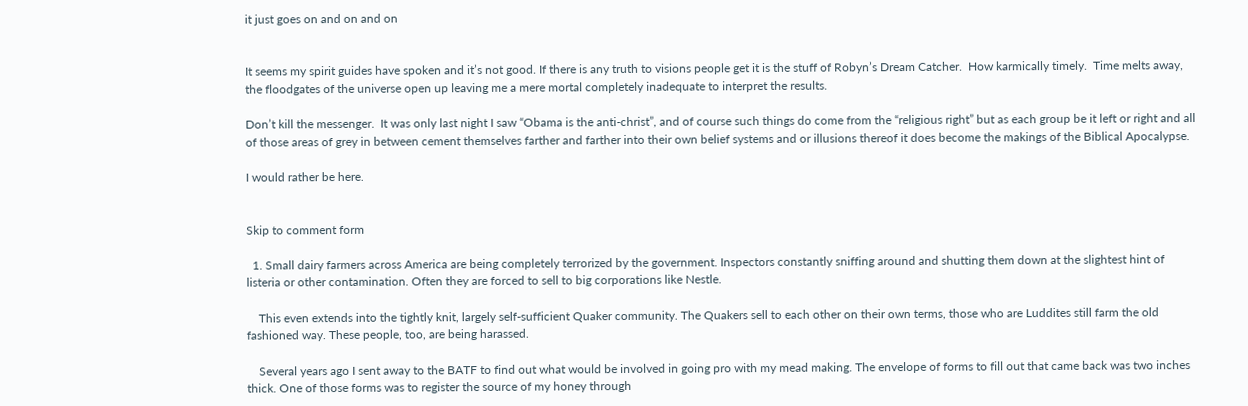it just goes on and on and on


It seems my spirit guides have spoken and it’s not good. If there is any truth to visions people get it is the stuff of Robyn’s Dream Catcher.  How karmically timely.  Time melts away, the floodgates of the universe open up leaving me a mere mortal completely inadequate to interpret the results.

Don’t kill the messenger.  It was only last night I saw “Obama is the anti-christ”, and of course such things do come from the “religious right” but as each group be it left or right and all of those areas of grey in between cement themselves farther and farther into their own belief systems and or illusions thereof it does become the makings of the Biblical Apocalypse.

I would rather be here.


Skip to comment form

  1. Small dairy farmers across America are being completely terrorized by the government. Inspectors constantly sniffing around and shutting them down at the slightest hint of listeria or other contamination. Often they are forced to sell to big corporations like Nestle.

    This even extends into the tightly knit, largely self-sufficient Quaker community. The Quakers sell to each other on their own terms, those who are Luddites still farm the old fashioned way. These people, too, are being harassed.

    Several years ago I sent away to the BATF to find out what would be involved in going pro with my mead making. The envelope of forms to fill out that came back was two inches thick. One of those forms was to register the source of my honey through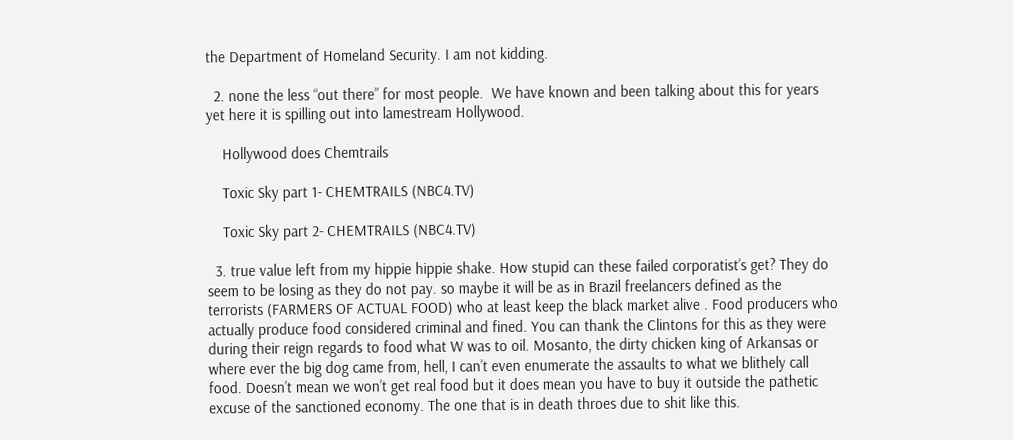the Department of Homeland Security. I am not kidding.

  2. none the less “out there” for most people.  We have known and been talking about this for years yet here it is spilling out into lamestream Hollywood.

    Hollywood does Chemtrails

    Toxic Sky part 1- CHEMTRAILS (NBC4.TV)

    Toxic Sky part 2- CHEMTRAILS (NBC4.TV)

  3. true value left from my hippie hippie shake. How stupid can these failed corporatist’s get? They do seem to be losing as they do not pay. so maybe it will be as in Brazil freelancers defined as the terrorists (FARMERS OF ACTUAL FOOD) who at least keep the black market alive . Food producers who actually produce food considered criminal and fined. You can thank the Clintons for this as they were during their reign regards to food what W was to oil. Mosanto, the dirty chicken king of Arkansas or where ever the big dog came from, hell, I can’t even enumerate the assaults to what we blithely call food. Doesn’t mean we won’t get real food but it does mean you have to buy it outside the pathetic excuse of the sanctioned economy. The one that is in death throes due to shit like this.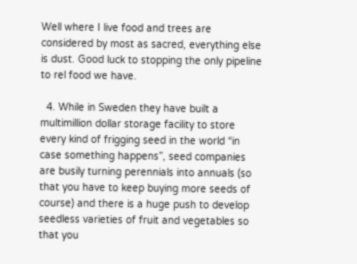Well where I live food and trees are considered by most as sacred, everything else is dust. Good luck to stopping the only pipeline to rel food we have.

  4. While in Sweden they have built a multimillion dollar storage facility to store every kind of frigging seed in the world “in case something happens”, seed companies are busily turning perennials into annuals (so that you have to keep buying more seeds of course) and there is a huge push to develop seedless varieties of fruit and vegetables so that you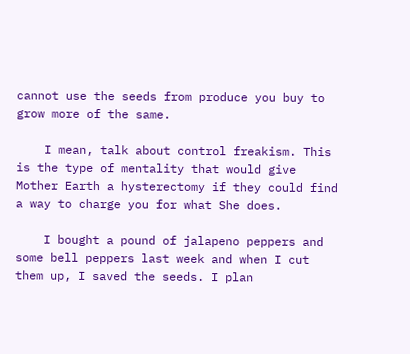cannot use the seeds from produce you buy to grow more of the same.

    I mean, talk about control freakism. This is the type of mentality that would give Mother Earth a hysterectomy if they could find a way to charge you for what She does.

    I bought a pound of jalapeno peppers and some bell peppers last week and when I cut them up, I saved the seeds. I plan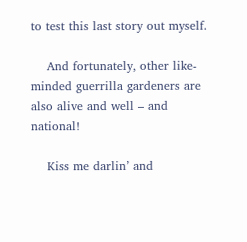to test this last story out myself.

    And fortunately, other like-minded guerrilla gardeners are also alive and well – and national!

    Kiss me darlin’ and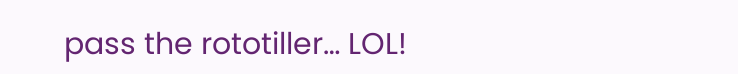pass the rototiller… LOL!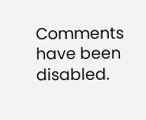Comments have been disabled.